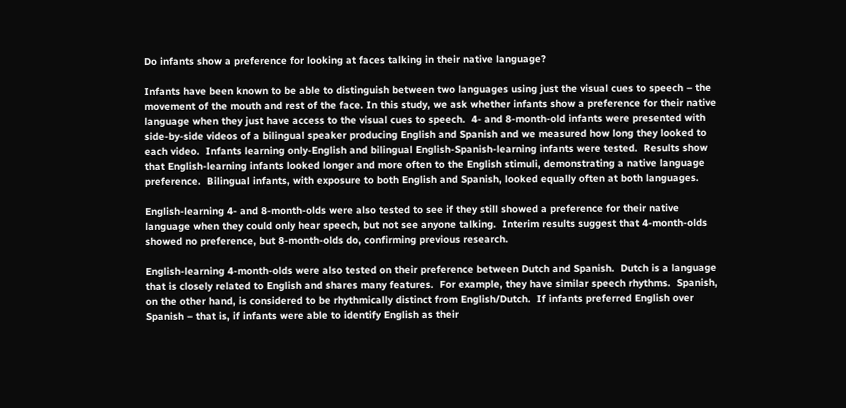Do infants show a preference for looking at faces talking in their native language?

Infants have been known to be able to distinguish between two languages using just the visual cues to speech – the movement of the mouth and rest of the face. In this study, we ask whether infants show a preference for their native language when they just have access to the visual cues to speech.  4- and 8-month-old infants were presented with side-by-side videos of a bilingual speaker producing English and Spanish and we measured how long they looked to each video.  Infants learning only-English and bilingual English-Spanish-learning infants were tested.  Results show that English-learning infants looked longer and more often to the English stimuli, demonstrating a native language preference.  Bilingual infants, with exposure to both English and Spanish, looked equally often at both languages.

English-learning 4- and 8-month-olds were also tested to see if they still showed a preference for their native language when they could only hear speech, but not see anyone talking.  Interim results suggest that 4-month-olds showed no preference, but 8-month-olds do, confirming previous research.

English-learning 4-month-olds were also tested on their preference between Dutch and Spanish.  Dutch is a language that is closely related to English and shares many features.  For example, they have similar speech rhythms.  Spanish, on the other hand, is considered to be rhythmically distinct from English/Dutch.  If infants preferred English over Spanish – that is, if infants were able to identify English as their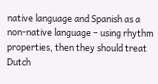native language and Spanish as a non-native language – using rhythm properties, then they should treat Dutch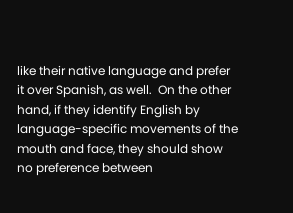like their native language and prefer it over Spanish, as well.  On the other hand, if they identify English by language-specific movements of the mouth and face, they should show no preference between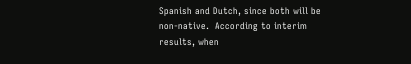Spanish and Dutch, since both will be non-native.  According to interim results, when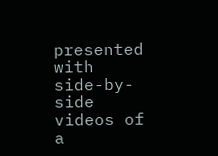presented with side-by-side videos of a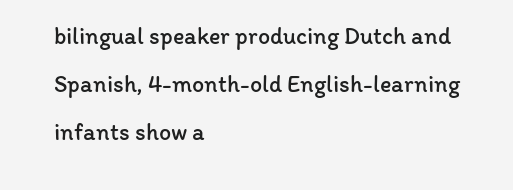bilingual speaker producing Dutch and Spanish, 4-month-old English-learning infants show a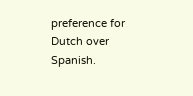preference for Dutch over Spanish.